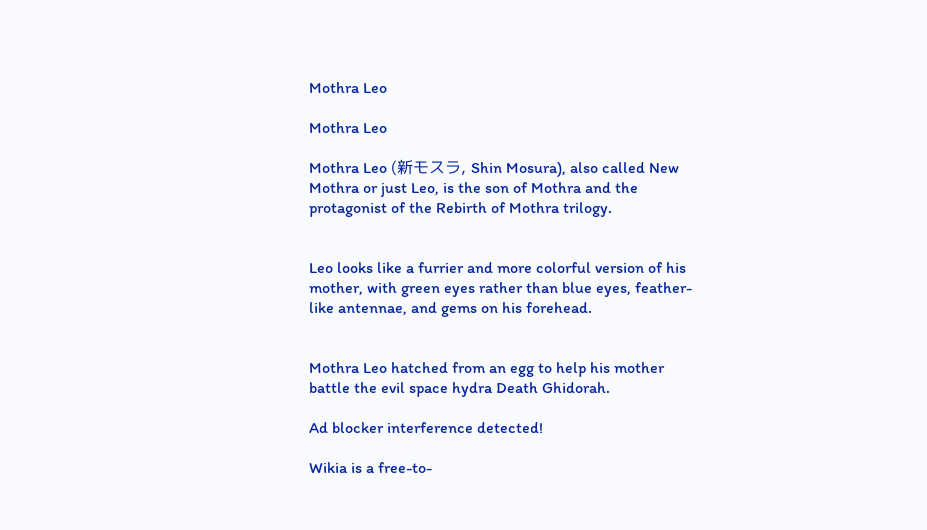Mothra Leo

Mothra Leo

Mothra Leo (新モスラ, Shin Mosura), also called New Mothra or just Leo, is the son of Mothra and the protagonist of the Rebirth of Mothra trilogy.


Leo looks like a furrier and more colorful version of his mother, with green eyes rather than blue eyes, feather-like antennae, and gems on his forehead.


Mothra Leo hatched from an egg to help his mother battle the evil space hydra Death Ghidorah.

Ad blocker interference detected!

Wikia is a free-to-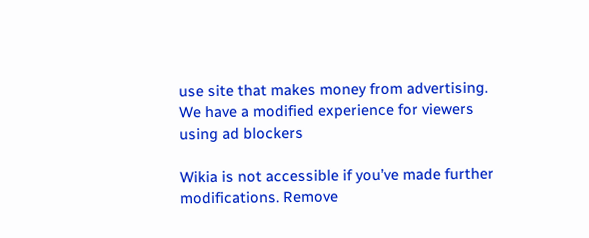use site that makes money from advertising. We have a modified experience for viewers using ad blockers

Wikia is not accessible if you’ve made further modifications. Remove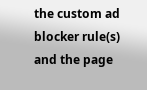the custom ad blocker rule(s) and the page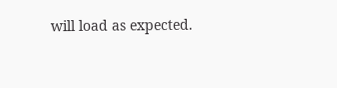will load as expected.